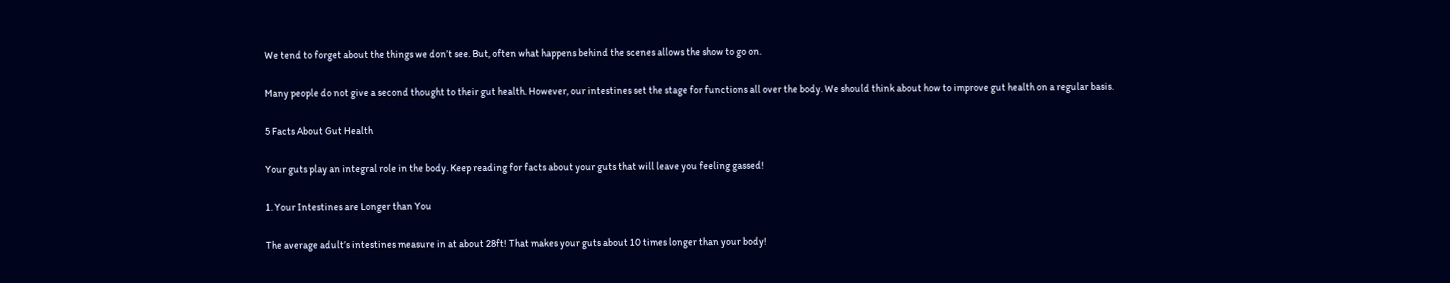We tend to forget about the things we don’t see. But, often what happens behind the scenes allows the show to go on.

Many people do not give a second thought to their gut health. However, our intestines set the stage for functions all over the body. We should think about how to improve gut health on a regular basis.

5 Facts About Gut Health

Your guts play an integral role in the body. Keep reading for facts about your guts that will leave you feeling gassed!

1. Your Intestines are Longer than You

The average adult’s intestines measure in at about 28ft! That makes your guts about 10 times longer than your body!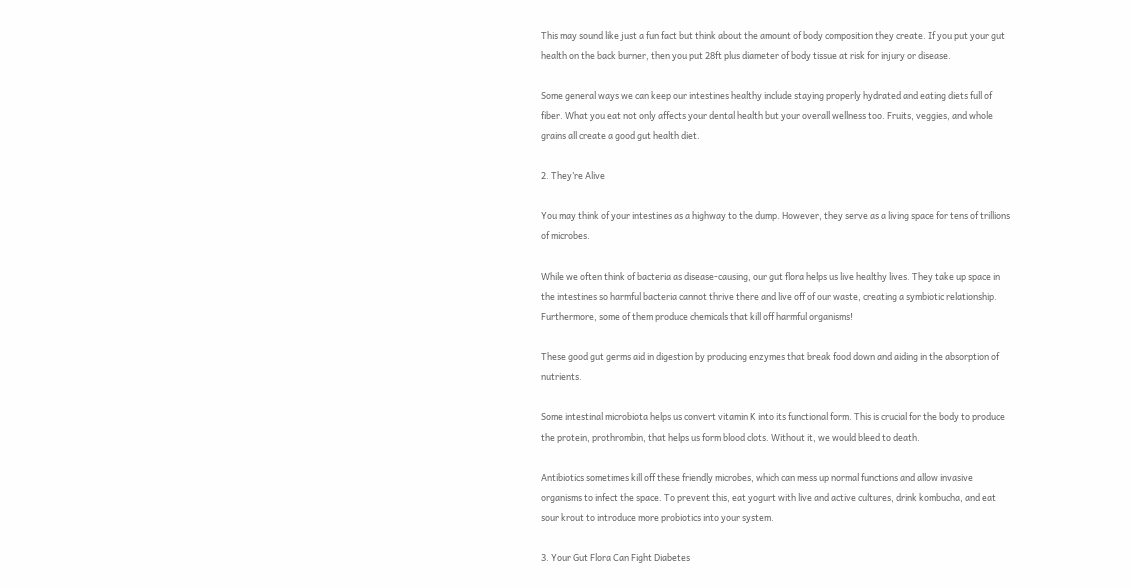This may sound like just a fun fact but think about the amount of body composition they create. If you put your gut health on the back burner, then you put 28ft plus diameter of body tissue at risk for injury or disease.

Some general ways we can keep our intestines healthy include staying properly hydrated and eating diets full of fiber. What you eat not only affects your dental health but your overall wellness too. Fruits, veggies, and whole grains all create a good gut health diet.

2. They’re Alive

You may think of your intestines as a highway to the dump. However, they serve as a living space for tens of trillions of microbes.

While we often think of bacteria as disease-causing, our gut flora helps us live healthy lives. They take up space in the intestines so harmful bacteria cannot thrive there and live off of our waste, creating a symbiotic relationship. Furthermore, some of them produce chemicals that kill off harmful organisms!

These good gut germs aid in digestion by producing enzymes that break food down and aiding in the absorption of nutrients.

Some intestinal microbiota helps us convert vitamin K into its functional form. This is crucial for the body to produce the protein, prothrombin, that helps us form blood clots. Without it, we would bleed to death.

Antibiotics sometimes kill off these friendly microbes, which can mess up normal functions and allow invasive organisms to infect the space. To prevent this, eat yogurt with live and active cultures, drink kombucha, and eat sour krout to introduce more probiotics into your system.

3. Your Gut Flora Can Fight Diabetes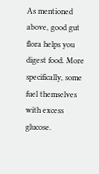As mentioned above, good gut flora helps you digest food. More specifically, some fuel themselves with excess glucose.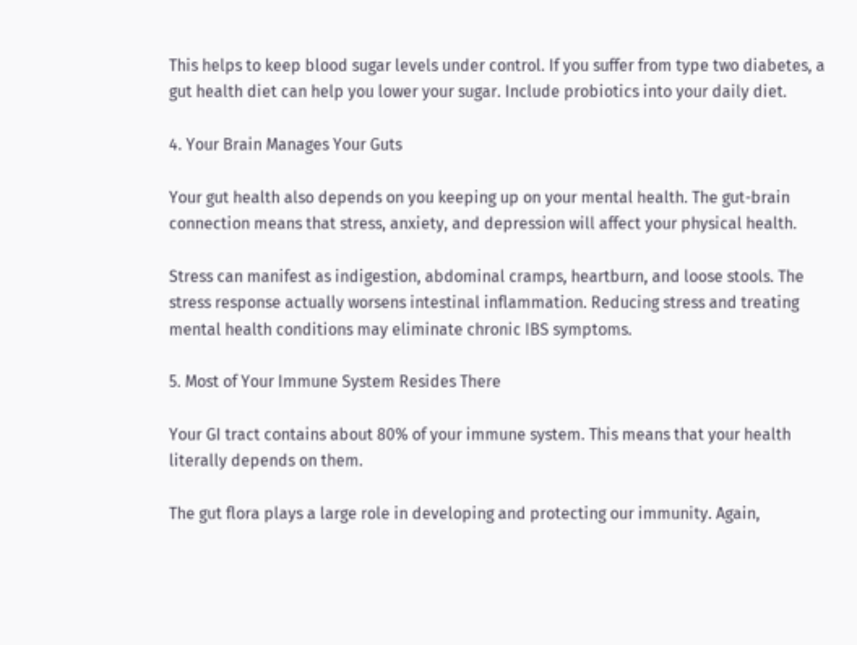This helps to keep blood sugar levels under control. If you suffer from type two diabetes, a gut health diet can help you lower your sugar. Include probiotics into your daily diet.

4. Your Brain Manages Your Guts

Your gut health also depends on you keeping up on your mental health. The gut-brain connection means that stress, anxiety, and depression will affect your physical health.

Stress can manifest as indigestion, abdominal cramps, heartburn, and loose stools. The stress response actually worsens intestinal inflammation. Reducing stress and treating mental health conditions may eliminate chronic IBS symptoms.

5. Most of Your Immune System Resides There

Your GI tract contains about 80% of your immune system. This means that your health literally depends on them.

The gut flora plays a large role in developing and protecting our immunity. Again,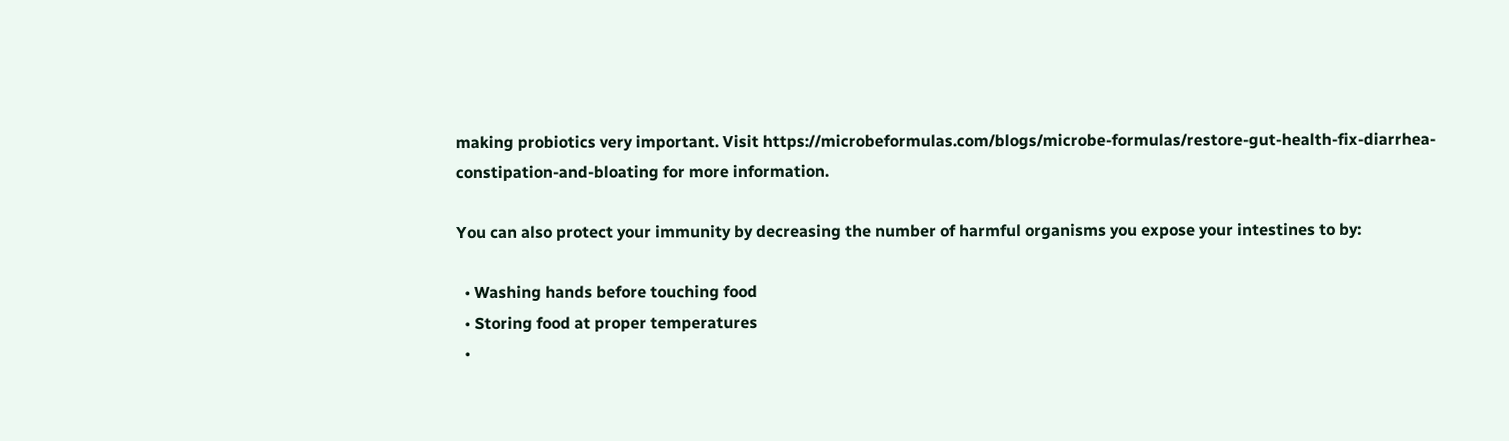making probiotics very important. Visit https://microbeformulas.com/blogs/microbe-formulas/restore-gut-health-fix-diarrhea-constipation-and-bloating for more information.

You can also protect your immunity by decreasing the number of harmful organisms you expose your intestines to by:

  • Washing hands before touching food
  • Storing food at proper temperatures
  •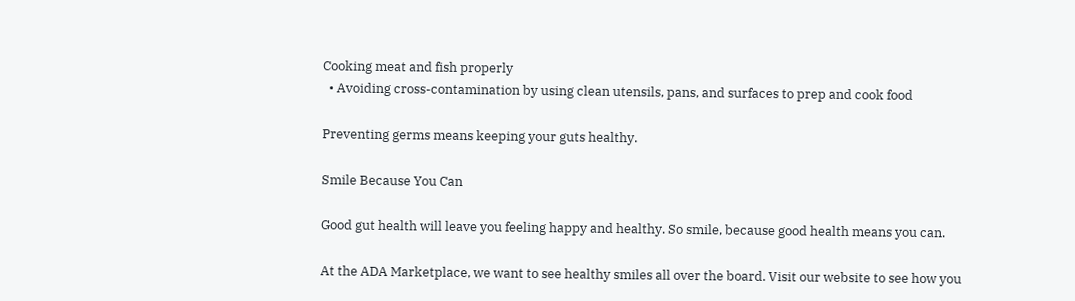Cooking meat and fish properly
  • Avoiding cross-contamination by using clean utensils, pans, and surfaces to prep and cook food

Preventing germs means keeping your guts healthy.

Smile Because You Can

Good gut health will leave you feeling happy and healthy. So smile, because good health means you can.

At the ADA Marketplace, we want to see healthy smiles all over the board. Visit our website to see how you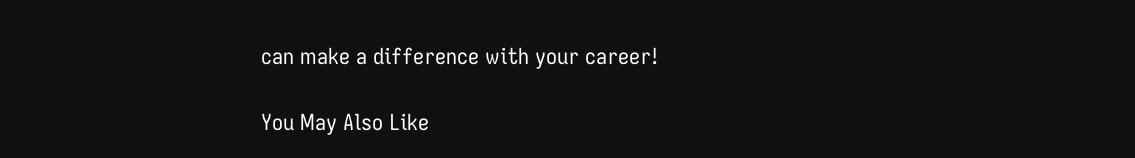can make a difference with your career!

You May Also Like